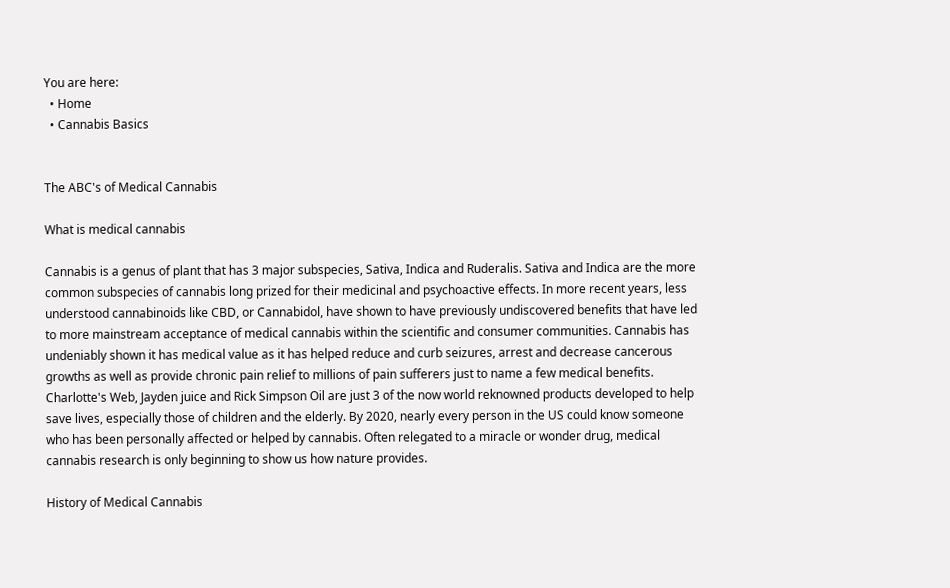You are here:
  • Home
  • Cannabis Basics


The ABC's of Medical Cannabis

What is medical cannabis

Cannabis is a genus of plant that has 3 major subspecies, Sativa, Indica and Ruderalis. Sativa and Indica are the more common subspecies of cannabis long prized for their medicinal and psychoactive effects. In more recent years, less understood cannabinoids like CBD, or Cannabidol, have shown to have previously undiscovered benefits that have led to more mainstream acceptance of medical cannabis within the scientific and consumer communities. Cannabis has undeniably shown it has medical value as it has helped reduce and curb seizures, arrest and decrease cancerous growths as well as provide chronic pain relief to millions of pain sufferers just to name a few medical benefits. Charlotte's Web, Jayden juice and Rick Simpson Oil are just 3 of the now world reknowned products developed to help save lives, especially those of children and the elderly. By 2020, nearly every person in the US could know someone who has been personally affected or helped by cannabis. Often relegated to a miracle or wonder drug, medical cannabis research is only beginning to show us how nature provides.

History of Medical Cannabis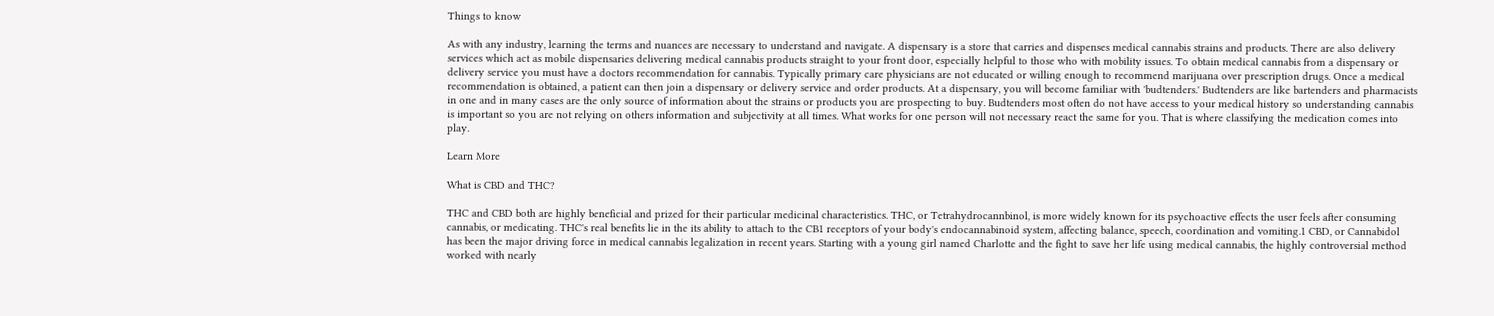Things to know

As with any industry, learning the terms and nuances are necessary to understand and navigate. A dispensary is a store that carries and dispenses medical cannabis strains and products. There are also delivery services which act as mobile dispensaries delivering medical cannabis products straight to your front door, especially helpful to those who with mobility issues. To obtain medical cannabis from a dispensary or delivery service you must have a doctors recommendation for cannabis. Typically primary care physicians are not educated or willing enough to recommend marijuana over prescription drugs. Once a medical recommendation is obtained, a patient can then join a dispensary or delivery service and order products. At a dispensary, you will become familiar with 'budtenders.' Budtenders are like bartenders and pharmacists in one and in many cases are the only source of information about the strains or products you are prospecting to buy. Budtenders most often do not have access to your medical history so understanding cannabis is important so you are not relying on others information and subjectivity at all times. What works for one person will not necessary react the same for you. That is where classifying the medication comes into play.

Learn More

What is CBD and THC?

THC and CBD both are highly beneficial and prized for their particular medicinal characteristics. THC, or Tetrahydrocannbinol, is more widely known for its psychoactive effects the user feels after consuming cannabis, or medicating. THC's real benefits lie in the its ability to attach to the CB1 receptors of your body's endocannabinoid system, affecting balance, speech, coordination and vomiting.1 CBD, or Cannabidol has been the major driving force in medical cannabis legalization in recent years. Starting with a young girl named Charlotte and the fight to save her life using medical cannabis, the highly controversial method worked with nearly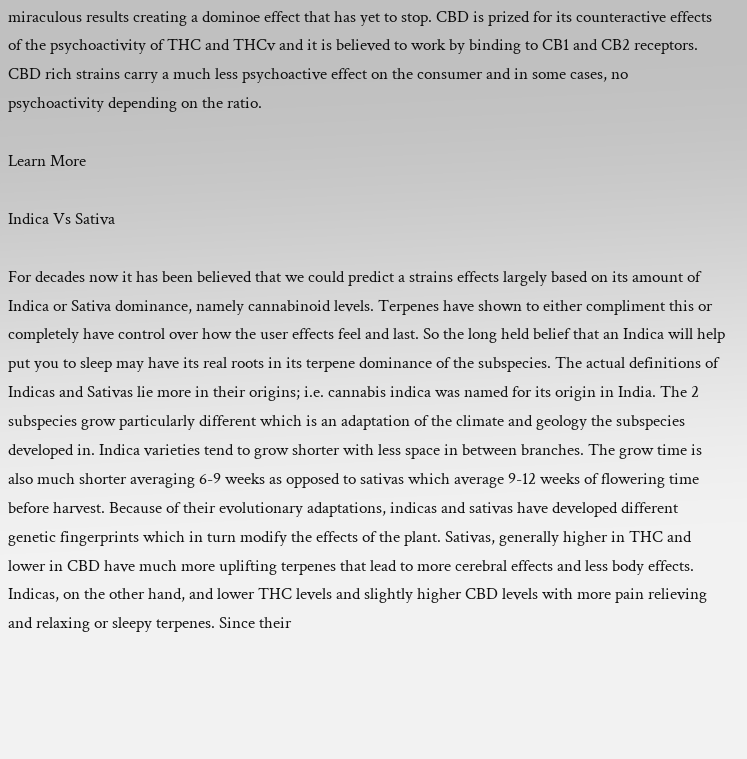miraculous results creating a dominoe effect that has yet to stop. CBD is prized for its counteractive effects of the psychoactivity of THC and THCv and it is believed to work by binding to CB1 and CB2 receptors. CBD rich strains carry a much less psychoactive effect on the consumer and in some cases, no psychoactivity depending on the ratio.

Learn More

Indica Vs Sativa

For decades now it has been believed that we could predict a strains effects largely based on its amount of Indica or Sativa dominance, namely cannabinoid levels. Terpenes have shown to either compliment this or completely have control over how the user effects feel and last. So the long held belief that an Indica will help put you to sleep may have its real roots in its terpene dominance of the subspecies. The actual definitions of Indicas and Sativas lie more in their origins; i.e. cannabis indica was named for its origin in India. The 2 subspecies grow particularly different which is an adaptation of the climate and geology the subspecies developed in. Indica varieties tend to grow shorter with less space in between branches. The grow time is also much shorter averaging 6-9 weeks as opposed to sativas which average 9-12 weeks of flowering time before harvest. Because of their evolutionary adaptations, indicas and sativas have developed different genetic fingerprints which in turn modify the effects of the plant. Sativas, generally higher in THC and lower in CBD have much more uplifting terpenes that lead to more cerebral effects and less body effects. Indicas, on the other hand, and lower THC levels and slightly higher CBD levels with more pain relieving and relaxing or sleepy terpenes. Since their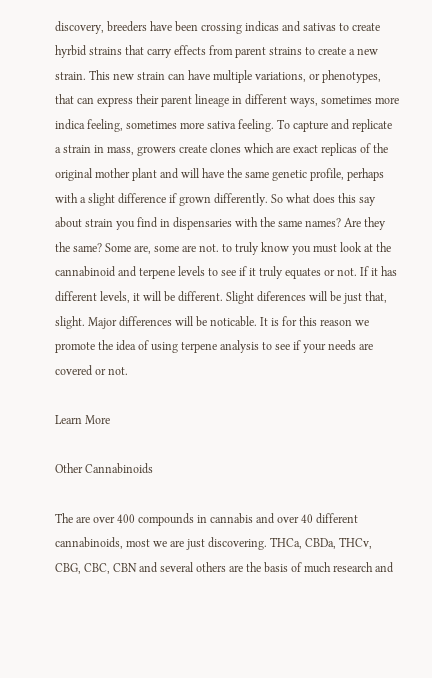discovery, breeders have been crossing indicas and sativas to create hyrbid strains that carry effects from parent strains to create a new strain. This new strain can have multiple variations, or phenotypes, that can express their parent lineage in different ways, sometimes more indica feeling, sometimes more sativa feeling. To capture and replicate a strain in mass, growers create clones which are exact replicas of the original mother plant and will have the same genetic profile, perhaps with a slight difference if grown differently. So what does this say about strain you find in dispensaries with the same names? Are they the same? Some are, some are not. to truly know you must look at the cannabinoid and terpene levels to see if it truly equates or not. If it has different levels, it will be different. Slight diferences will be just that, slight. Major differences will be noticable. It is for this reason we promote the idea of using terpene analysis to see if your needs are covered or not.

Learn More

Other Cannabinoids

The are over 400 compounds in cannabis and over 40 different cannabinoids, most we are just discovering. THCa, CBDa, THCv, CBG, CBC, CBN and several others are the basis of much research and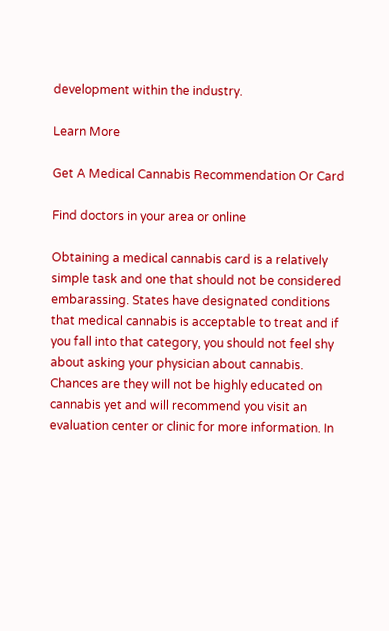development within the industry.

Learn More

Get A Medical Cannabis Recommendation Or Card

Find doctors in your area or online

Obtaining a medical cannabis card is a relatively simple task and one that should not be considered embarassing. States have designated conditions that medical cannabis is acceptable to treat and if you fall into that category, you should not feel shy about asking your physician about cannabis. Chances are they will not be highly educated on cannabis yet and will recommend you visit an evaluation center or clinic for more information. In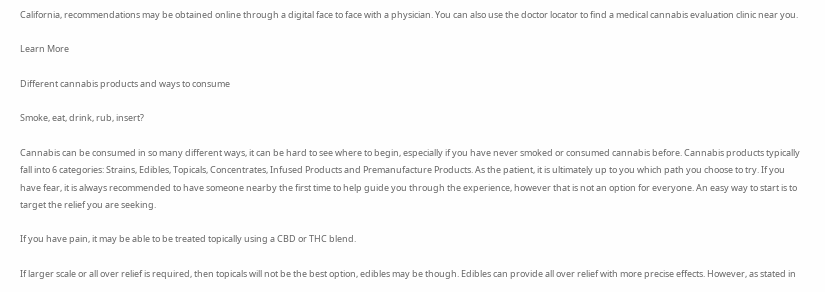California, recommendations may be obtained online through a digital face to face with a physician. You can also use the doctor locator to find a medical cannabis evaluation clinic near you.

Learn More

Different cannabis products and ways to consume

Smoke, eat, drink, rub, insert?

Cannabis can be consumed in so many different ways, it can be hard to see where to begin, especially if you have never smoked or consumed cannabis before. Cannabis products typically fall into 6 categories: Strains, Edibles, Topicals, Concentrates, Infused Products and Premanufacture Products. As the patient, it is ultimately up to you which path you choose to try. If you have fear, it is always recommended to have someone nearby the first time to help guide you through the experience, however that is not an option for everyone. An easy way to start is to target the relief you are seeking.

If you have pain, it may be able to be treated topically using a CBD or THC blend.

If larger scale or all over relief is required, then topicals will not be the best option, edibles may be though. Edibles can provide all over relief with more precise effects. However, as stated in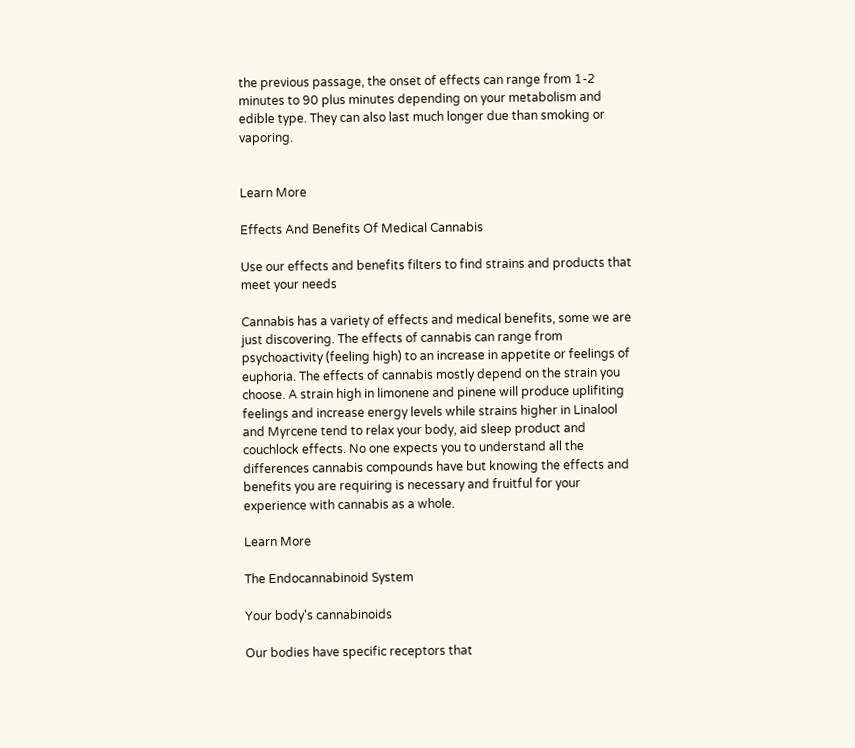the previous passage, the onset of effects can range from 1-2 minutes to 90 plus minutes depending on your metabolism and edible type. They can also last much longer due than smoking or vaporing.


Learn More

Effects And Benefits Of Medical Cannabis

Use our effects and benefits filters to find strains and products that meet your needs

Cannabis has a variety of effects and medical benefits, some we are just discovering. The effects of cannabis can range from psychoactivity (feeling high) to an increase in appetite or feelings of euphoria. The effects of cannabis mostly depend on the strain you choose. A strain high in limonene and pinene will produce uplifiting feelings and increase energy levels while strains higher in Linalool and Myrcene tend to relax your body, aid sleep product and couchlock effects. No one expects you to understand all the differences cannabis compounds have but knowing the effects and benefits you are requiring is necessary and fruitful for your experience with cannabis as a whole.

Learn More

The Endocannabinoid System

Your body's cannabinoids

Our bodies have specific receptors that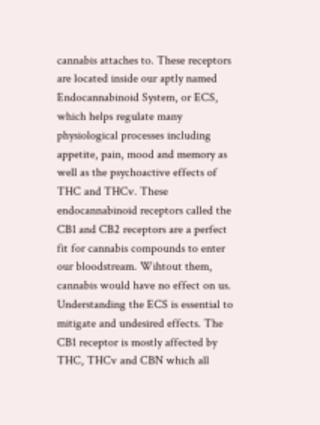cannabis attaches to. These receptors are located inside our aptly named Endocannabinoid System, or ECS, which helps regulate many physiological processes including appetite, pain, mood and memory as well as the psychoactive effects of THC and THCv. These endocannabinoid receptors called the CB1 and CB2 receptors are a perfect fit for cannabis compounds to enter our bloodstream. Wihtout them, cannabis would have no effect on us. Understanding the ECS is essential to mitigate and undesired effects. The CB1 receptor is mostly affected by THC, THCv and CBN which all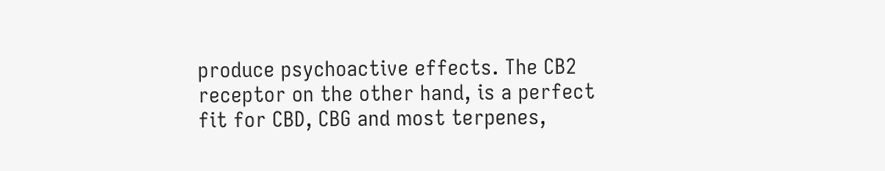produce psychoactive effects. The CB2 receptor on the other hand, is a perfect fit for CBD, CBG and most terpenes,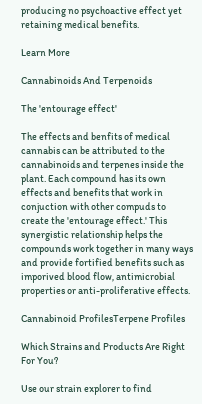producing no psychoactive effect yet retaining medical benefits.

Learn More

Cannabinoids And Terpenoids

The 'entourage effect'

The effects and benfits of medical cannabis can be attributed to the cannabinoids and terpenes inside the plant. Each compound has its own effects and benefits that work in conjuction with other compuds to create the 'entourage effect.' This synergistic relationship helps the compounds work together in many ways and provide fortified benefits such as imporived blood flow, antimicrobial properties or anti-proliferative effects.

Cannabinoid ProfilesTerpene Profiles

Which Strains and Products Are Right For You?

Use our strain explorer to find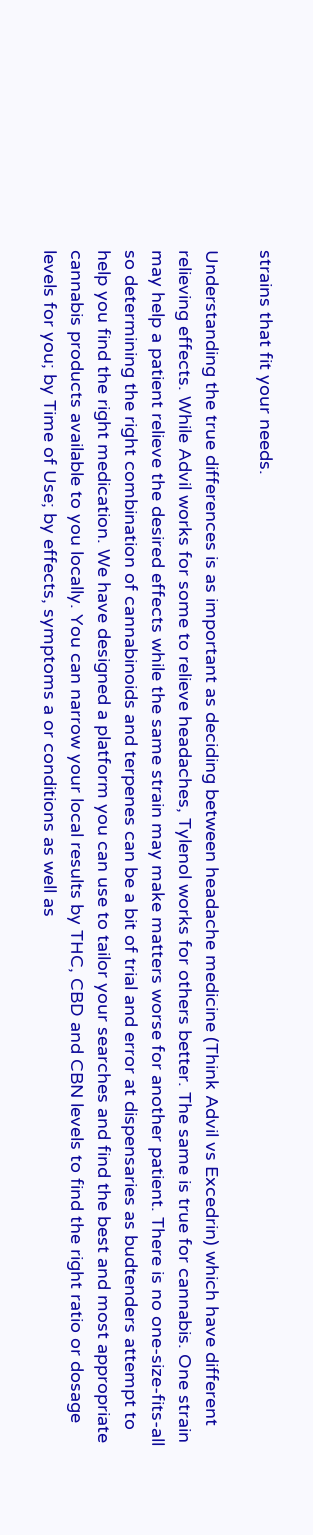strains that fit your needs.

Understanding the true differences is as important as deciding between headache medicine (Think Advil vs Excedrin) which have different relieving effects. While Advil works for some to relieve headaches, Tylenol works for others better. The same is true for cannabis. One strain may help a patient relieve the desired effects while the same strain may make matters worse for another patient. There is no one-size-fits-all so determining the right combination of cannabinoids and terpenes can be a bit of trial and error at dispensaries as budtenders attempt to help you find the right medication. We have designed a platform you can use to tailor your searches and find the best and most appropriate cannabis products available to you locally. You can narrow your local results by THC, CBD and CBN levels to find the right ratio or dosage levels for you; by Time of Use; by effects, symptoms a or conditions as well as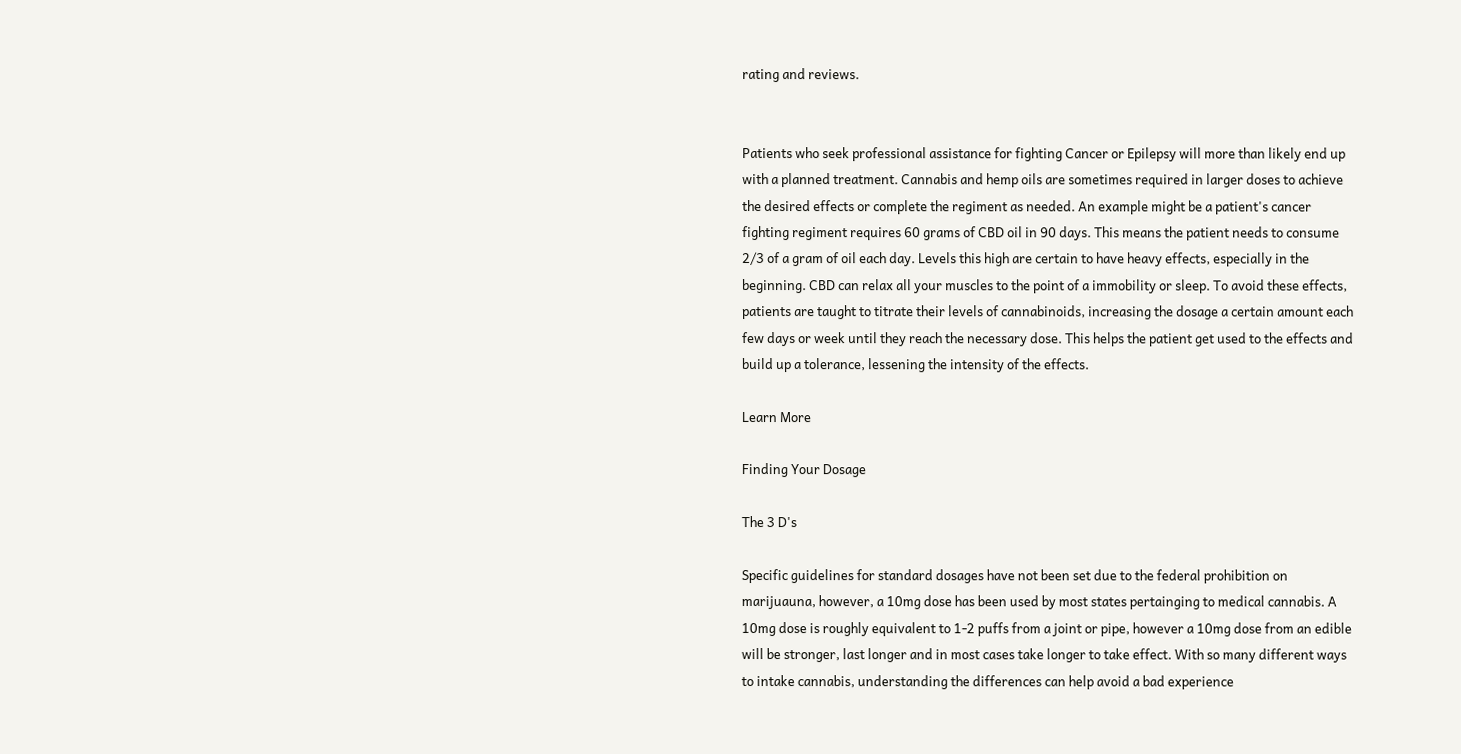rating and reviews.


Patients who seek professional assistance for fighting Cancer or Epilepsy will more than likely end up with a planned treatment. Cannabis and hemp oils are sometimes required in larger doses to achieve the desired effects or complete the regiment as needed. An example might be a patient's cancer fighting regiment requires 60 grams of CBD oil in 90 days. This means the patient needs to consume 2/3 of a gram of oil each day. Levels this high are certain to have heavy effects, especially in the beginning. CBD can relax all your muscles to the point of a immobility or sleep. To avoid these effects, patients are taught to titrate their levels of cannabinoids, increasing the dosage a certain amount each few days or week until they reach the necessary dose. This helps the patient get used to the effects and build up a tolerance, lessening the intensity of the effects.

Learn More

Finding Your Dosage

The 3 D's

Specific guidelines for standard dosages have not been set due to the federal prohibition on marijuauna, however, a 10mg dose has been used by most states pertainging to medical cannabis. A 10mg dose is roughly equivalent to 1-2 puffs from a joint or pipe, however a 10mg dose from an edible will be stronger, last longer and in most cases take longer to take effect. With so many different ways to intake cannabis, understanding the differences can help avoid a bad experience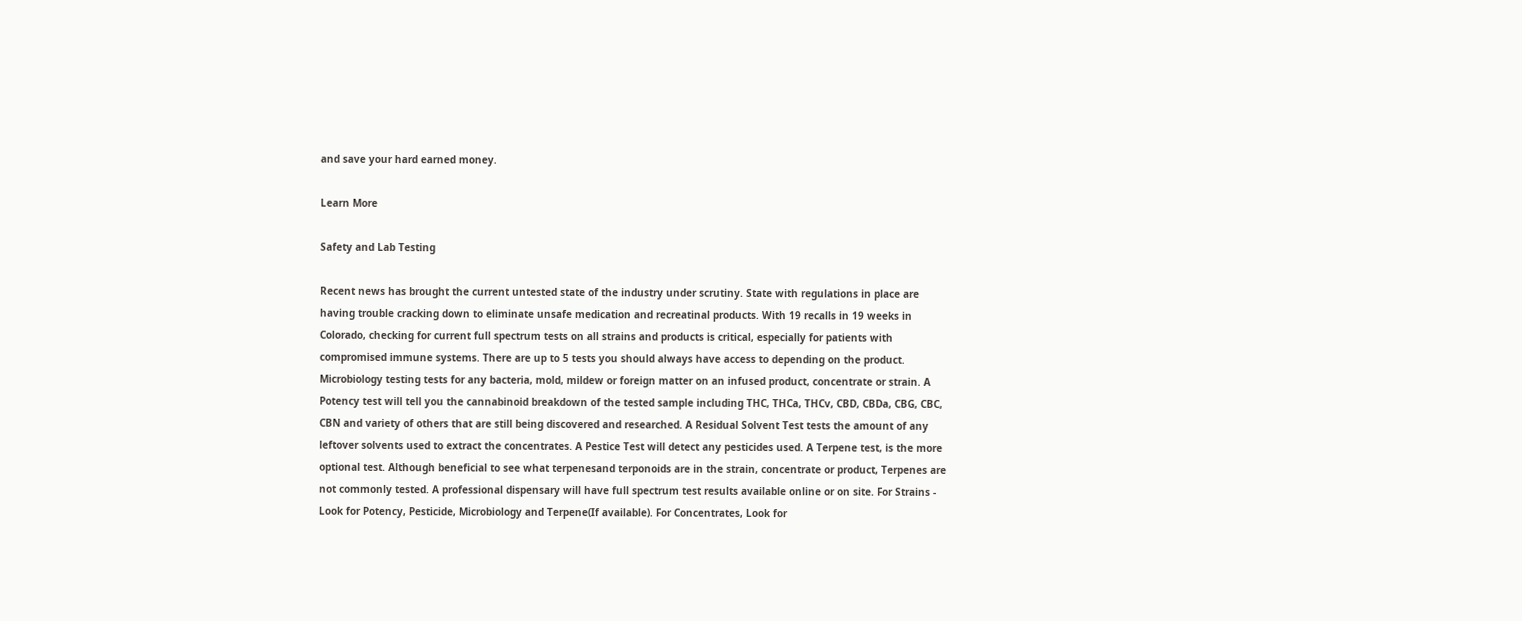and save your hard earned money.

Learn More

Safety and Lab Testing

Recent news has brought the current untested state of the industry under scrutiny. State with regulations in place are having trouble cracking down to eliminate unsafe medication and recreatinal products. With 19 recalls in 19 weeks in Colorado, checking for current full spectrum tests on all strains and products is critical, especially for patients with compromised immune systems. There are up to 5 tests you should always have access to depending on the product. Microbiology testing tests for any bacteria, mold, mildew or foreign matter on an infused product, concentrate or strain. A Potency test will tell you the cannabinoid breakdown of the tested sample including THC, THCa, THCv, CBD, CBDa, CBG, CBC, CBN and variety of others that are still being discovered and researched. A Residual Solvent Test tests the amount of any leftover solvents used to extract the concentrates. A Pestice Test will detect any pesticides used. A Terpene test, is the more optional test. Although beneficial to see what terpenesand terponoids are in the strain, concentrate or product, Terpenes are not commonly tested. A professional dispensary will have full spectrum test results available online or on site. For Strains - Look for Potency, Pesticide, Microbiology and Terpene(If available). For Concentrates, Look for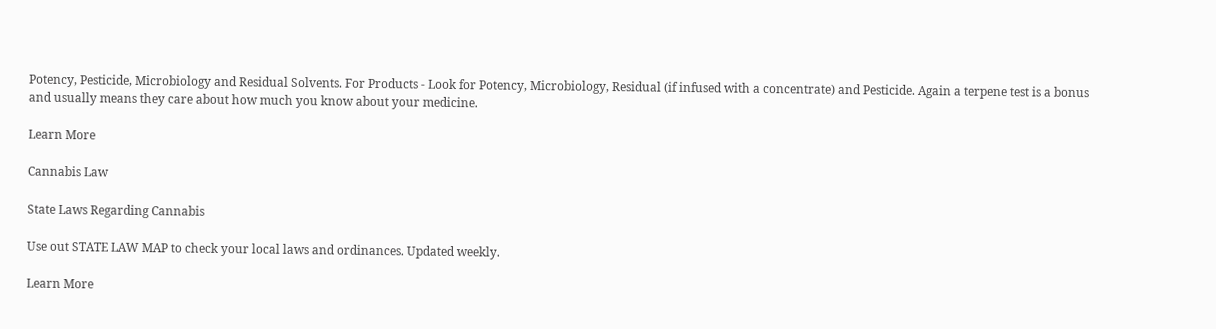Potency, Pesticide, Microbiology and Residual Solvents. For Products - Look for Potency, Microbiology, Residual (if infused with a concentrate) and Pesticide. Again a terpene test is a bonus and usually means they care about how much you know about your medicine.

Learn More

Cannabis Law

State Laws Regarding Cannabis

Use out STATE LAW MAP to check your local laws and ordinances. Updated weekly.

Learn More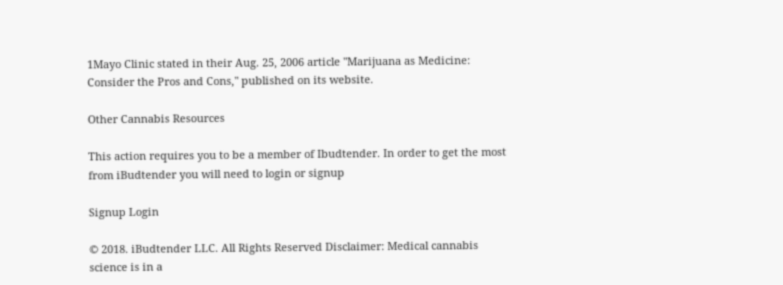1Mayo Clinic stated in their Aug. 25, 2006 article "Marijuana as Medicine: Consider the Pros and Cons," published on its website.

Other Cannabis Resources

This action requires you to be a member of Ibudtender. In order to get the most from iBudtender you will need to login or signup

Signup Login

© 2018. iBudtender LLC. All Rights Reserved Disclaimer: Medical cannabis science is in a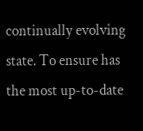continually evolving state. To ensure has the most up-to-date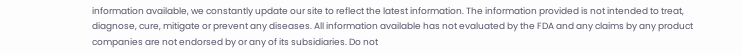information available, we constantly update our site to reflect the latest information. The information provided is not intended to treat, diagnose, cure, mitigate or prevent any diseases. All information available has not evaluated by the FDA and any claims by any product companies are not endorsed by or any of its subsidiaries. Do not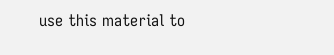use this material to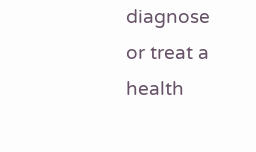diagnose or treat a health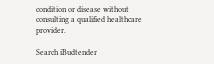condition or disease without consulting a qualified healthcare provider.

Search iBudtender